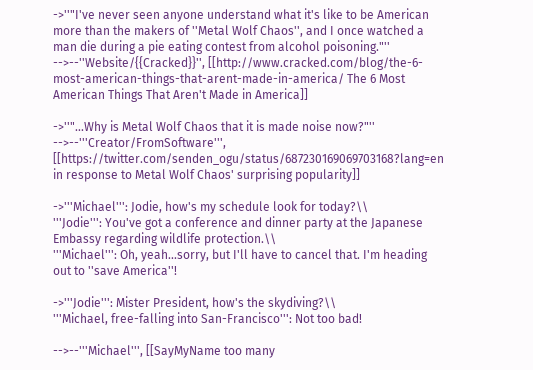->''"I've never seen anyone understand what it's like to be American more than the makers of ''Metal Wolf Chaos'', and I once watched a man die during a pie eating contest from alcohol poisoning."''
-->--''Website/{{Cracked}}'', [[http://www.cracked.com/blog/the-6-most-american-things-that-arent-made-in-america/ The 6 Most American Things That Aren't Made in America]]

->''"...Why is Metal Wolf Chaos that it is made noise now?"''
-->--'''Creator/FromSoftware''', [[https://twitter.com/senden_ogu/status/687230169069703168?lang=en in response to Metal Wolf Chaos' surprising popularity]]

->'''Michael''': Jodie, how's my schedule look for today?\\
'''Jodie''': You've got a conference and dinner party at the Japanese Embassy regarding wildlife protection.\\
'''Michael''': Oh, yeah...sorry, but I'll have to cancel that. I'm heading out to ''save America''!

->'''Jodie''': Mister President, how's the skydiving?\\
'''Michael, free-falling into San-Francisco''': Not too bad!

-->--'''Michael''', [[SayMyName too many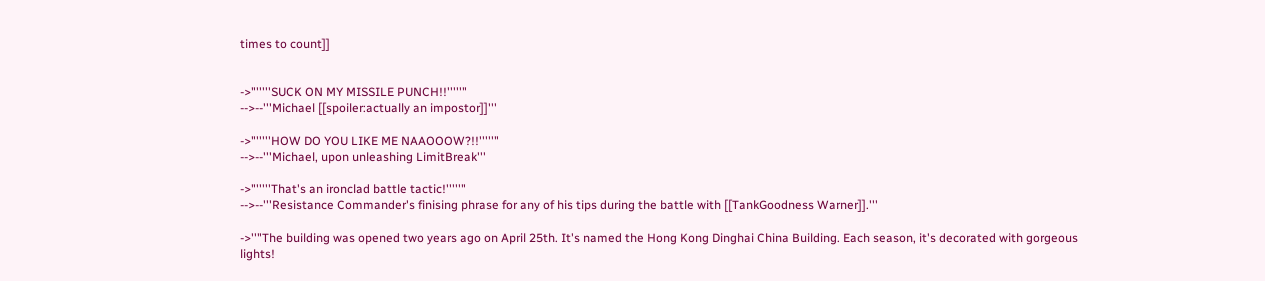times to count]]


->"'''''SUCK ON MY MISSILE PUNCH!!'''''"
-->--'''Michael [[spoiler:actually an impostor]]'''

->"'''''HOW DO YOU LIKE ME NAAOOOW?!!'''''"
-->--'''Michael, upon unleashing LimitBreak'''

->"'''''That's an ironclad battle tactic!'''''"
-->--'''Resistance Commander's finising phrase for any of his tips during the battle with [[TankGoodness Warner]].'''

->''"The building was opened two years ago on April 25th. It's named the Hong Kong Dinghai China Building. Each season, it's decorated with gorgeous lights!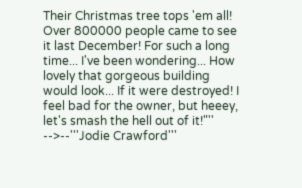Their Christmas tree tops 'em all! Over 800000 people came to see it last December! For such a long time... I've been wondering... How lovely that gorgeous building would look... If it were destroyed! I feel bad for the owner, but heeey, let's smash the hell out of it!"''
-->--'''Jodie Crawford'''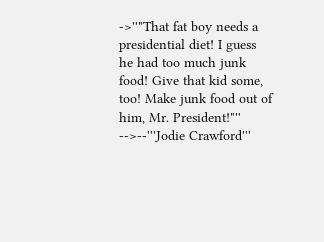->''"That fat boy needs a presidential diet! I guess he had too much junk food! Give that kid some, too! Make junk food out of him, Mr. President!"''
-->--'''Jodie Crawford'''